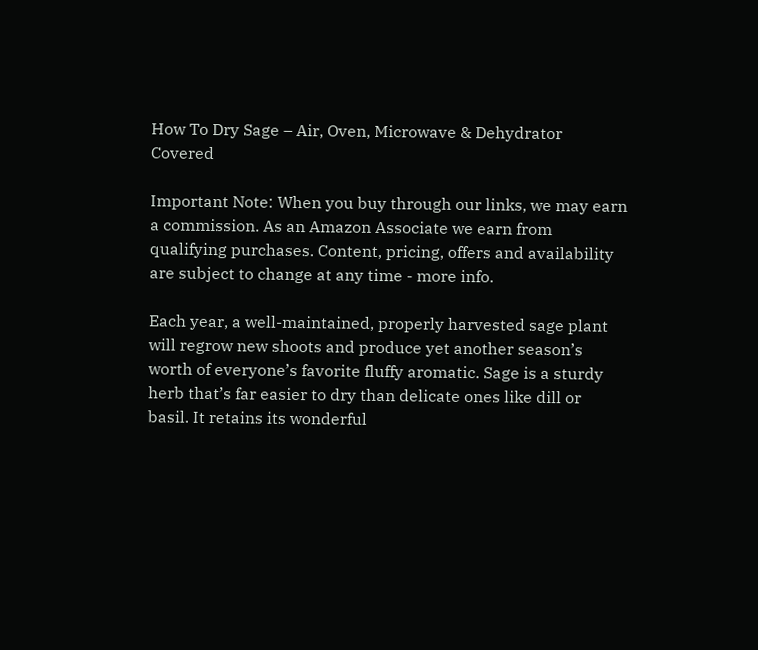How To Dry Sage – Air, Oven, Microwave & Dehydrator Covered

Important Note: When you buy through our links, we may earn a commission. As an Amazon Associate we earn from qualifying purchases. Content, pricing, offers and availability are subject to change at any time - more info.

Each year, a well-maintained, properly harvested sage plant will regrow new shoots and produce yet another season’s worth of everyone’s favorite fluffy aromatic. Sage is a sturdy herb that’s far easier to dry than delicate ones like dill or basil. It retains its wonderful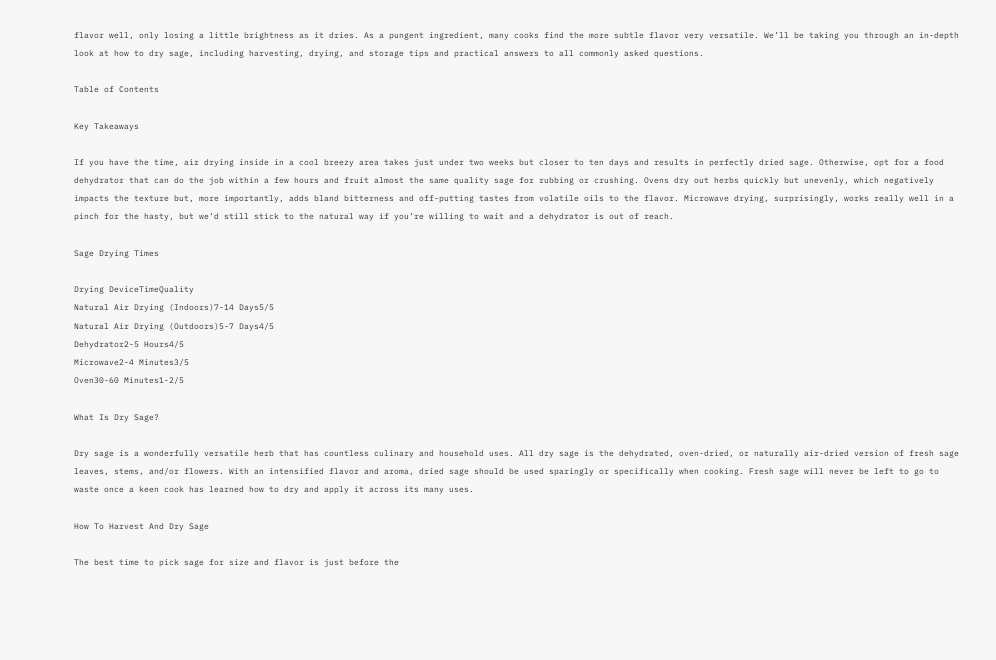flavor well, only losing a little brightness as it dries. As a pungent ingredient, many cooks find the more subtle flavor very versatile. We’ll be taking you through an in-depth look at how to dry sage, including harvesting, drying, and storage tips and practical answers to all commonly asked questions.

Table of Contents

Key Takeaways

If you have the time, air drying inside in a cool breezy area takes just under two weeks but closer to ten days and results in perfectly dried sage. Otherwise, opt for a food dehydrator that can do the job within a few hours and fruit almost the same quality sage for rubbing or crushing. Ovens dry out herbs quickly but unevenly, which negatively impacts the texture but, more importantly, adds bland bitterness and off-putting tastes from volatile oils to the flavor. Microwave drying, surprisingly, works really well in a pinch for the hasty, but we’d still stick to the natural way if you’re willing to wait and a dehydrator is out of reach.

Sage Drying Times

Drying DeviceTimeQuality
Natural Air Drying (Indoors)7-14 Days5/5
Natural Air Drying (Outdoors)5-7 Days4/5
Dehydrator2-5 Hours4/5
Microwave2-4 Minutes3/5
Oven30-60 Minutes1-2/5

What Is Dry Sage?

Dry sage is a wonderfully versatile herb that has countless culinary and household uses. All dry sage is the dehydrated, oven-dried, or naturally air-dried version of fresh sage leaves, stems, and/or flowers. With an intensified flavor and aroma, dried sage should be used sparingly or specifically when cooking. Fresh sage will never be left to go to waste once a keen cook has learned how to dry and apply it across its many uses.

How To Harvest And Dry Sage

The best time to pick sage for size and flavor is just before the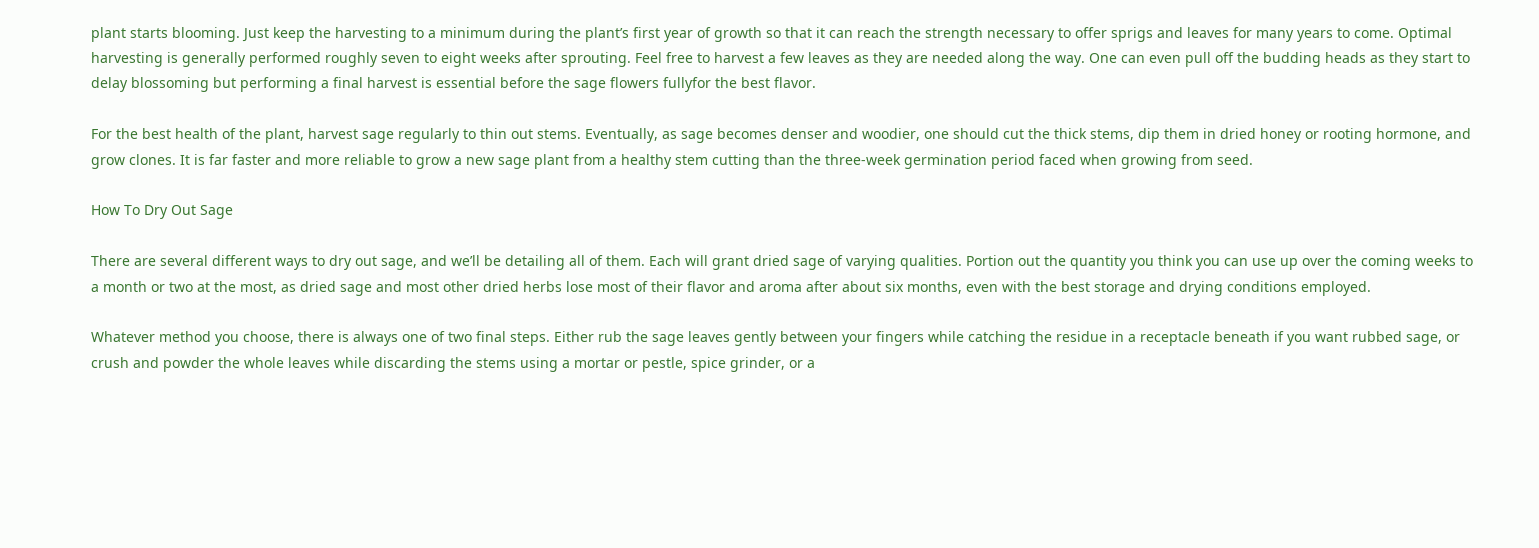plant starts blooming. Just keep the harvesting to a minimum during the plant’s first year of growth so that it can reach the strength necessary to offer sprigs and leaves for many years to come. Optimal harvesting is generally performed roughly seven to eight weeks after sprouting. Feel free to harvest a few leaves as they are needed along the way. One can even pull off the budding heads as they start to delay blossoming but performing a final harvest is essential before the sage flowers fullyfor the best flavor.

For the best health of the plant, harvest sage regularly to thin out stems. Eventually, as sage becomes denser and woodier, one should cut the thick stems, dip them in dried honey or rooting hormone, and grow clones. It is far faster and more reliable to grow a new sage plant from a healthy stem cutting than the three-week germination period faced when growing from seed.

How To Dry Out Sage

There are several different ways to dry out sage, and we’ll be detailing all of them. Each will grant dried sage of varying qualities. Portion out the quantity you think you can use up over the coming weeks to a month or two at the most, as dried sage and most other dried herbs lose most of their flavor and aroma after about six months, even with the best storage and drying conditions employed.

Whatever method you choose, there is always one of two final steps. Either rub the sage leaves gently between your fingers while catching the residue in a receptacle beneath if you want rubbed sage, or crush and powder the whole leaves while discarding the stems using a mortar or pestle, spice grinder, or a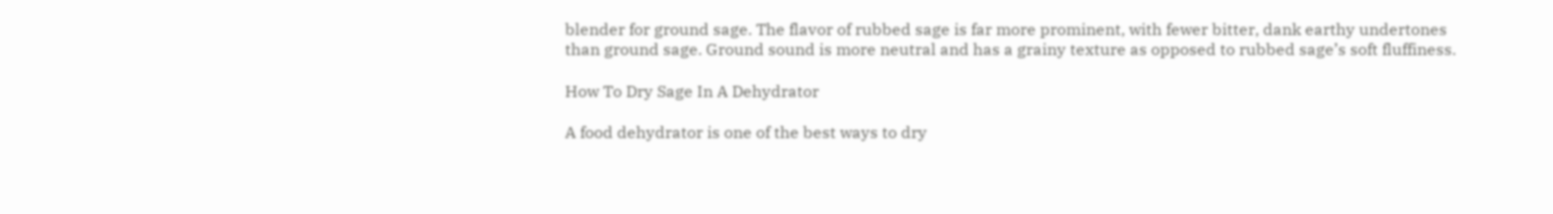blender for ground sage. The flavor of rubbed sage is far more prominent, with fewer bitter, dank earthy undertones than ground sage. Ground sound is more neutral and has a grainy texture as opposed to rubbed sage’s soft fluffiness.

How To Dry Sage In A Dehydrator

A food dehydrator is one of the best ways to dry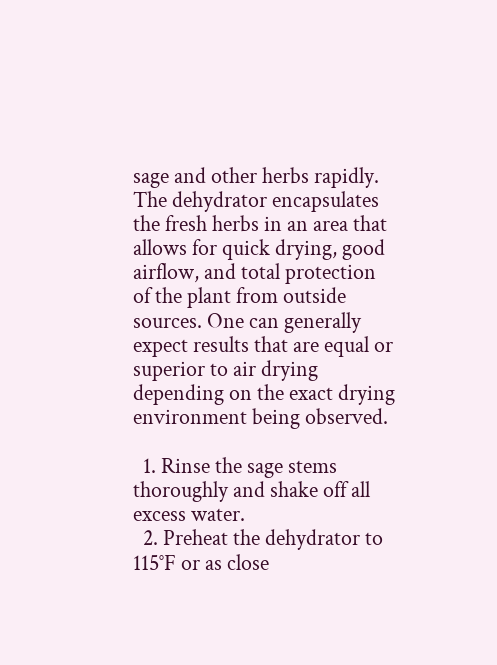sage and other herbs rapidly. The dehydrator encapsulates the fresh herbs in an area that allows for quick drying, good airflow, and total protection of the plant from outside sources. One can generally expect results that are equal or superior to air drying depending on the exact drying environment being observed.

  1. Rinse the sage stems thoroughly and shake off all excess water.
  2. Preheat the dehydrator to 115°F or as close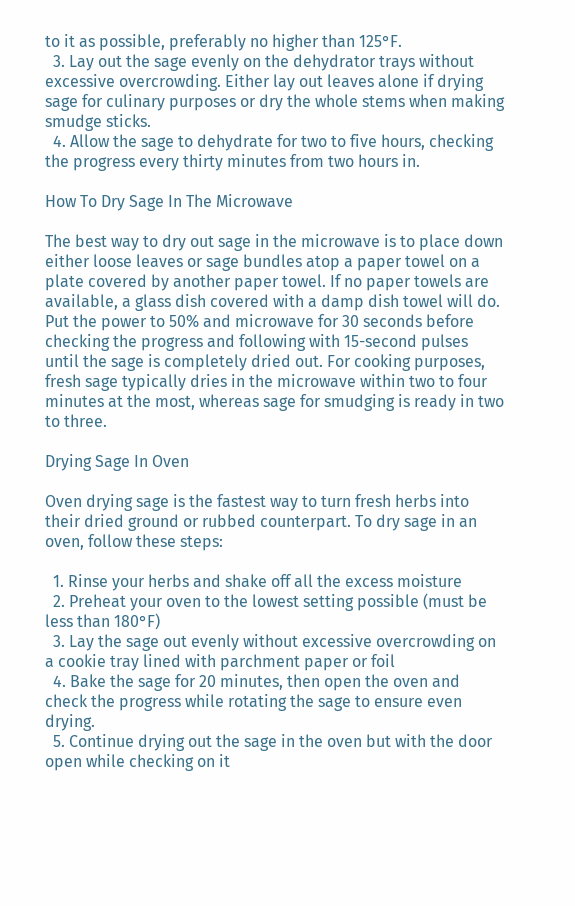to it as possible, preferably no higher than 125°F.
  3. Lay out the sage evenly on the dehydrator trays without excessive overcrowding. Either lay out leaves alone if drying sage for culinary purposes or dry the whole stems when making smudge sticks.
  4. Allow the sage to dehydrate for two to five hours, checking the progress every thirty minutes from two hours in.

How To Dry Sage In The Microwave

The best way to dry out sage in the microwave is to place down either loose leaves or sage bundles atop a paper towel on a plate covered by another paper towel. If no paper towels are available, a glass dish covered with a damp dish towel will do. Put the power to 50% and microwave for 30 seconds before checking the progress and following with 15-second pulses until the sage is completely dried out. For cooking purposes, fresh sage typically dries in the microwave within two to four minutes at the most, whereas sage for smudging is ready in two to three.

Drying Sage In Oven

Oven drying sage is the fastest way to turn fresh herbs into their dried ground or rubbed counterpart. To dry sage in an oven, follow these steps:

  1. Rinse your herbs and shake off all the excess moisture
  2. Preheat your oven to the lowest setting possible (must be less than 180°F)
  3. Lay the sage out evenly without excessive overcrowding on a cookie tray lined with parchment paper or foil
  4. Bake the sage for 20 minutes, then open the oven and check the progress while rotating the sage to ensure even drying.
  5. Continue drying out the sage in the oven but with the door open while checking on it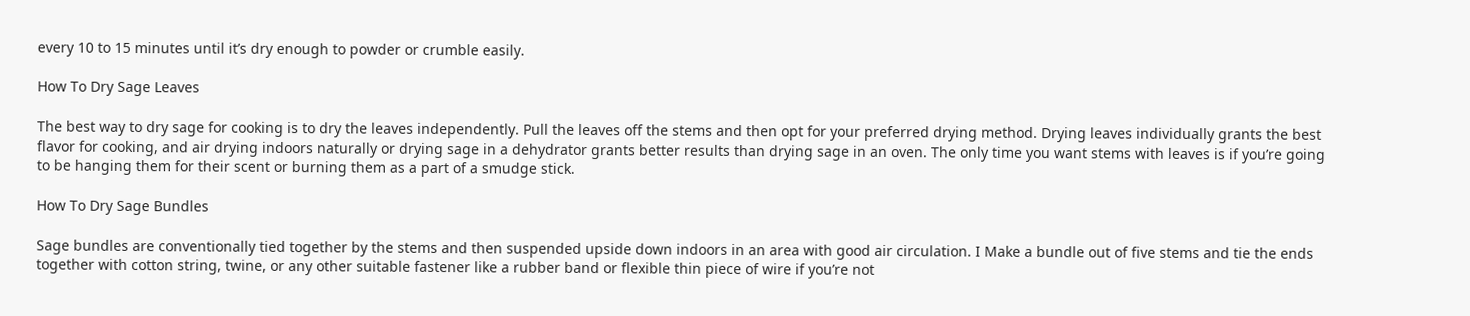every 10 to 15 minutes until it’s dry enough to powder or crumble easily.

How To Dry Sage Leaves

The best way to dry sage for cooking is to dry the leaves independently. Pull the leaves off the stems and then opt for your preferred drying method. Drying leaves individually grants the best flavor for cooking, and air drying indoors naturally or drying sage in a dehydrator grants better results than drying sage in an oven. The only time you want stems with leaves is if you’re going to be hanging them for their scent or burning them as a part of a smudge stick.

How To Dry Sage Bundles

Sage bundles are conventionally tied together by the stems and then suspended upside down indoors in an area with good air circulation. I Make a bundle out of five stems and tie the ends together with cotton string, twine, or any other suitable fastener like a rubber band or flexible thin piece of wire if you’re not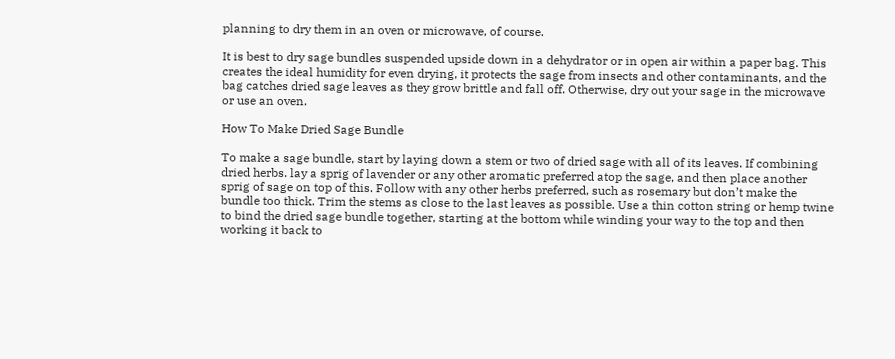planning to dry them in an oven or microwave, of course.

It is best to dry sage bundles suspended upside down in a dehydrator or in open air within a paper bag. This creates the ideal humidity for even drying, it protects the sage from insects and other contaminants, and the bag catches dried sage leaves as they grow brittle and fall off. Otherwise, dry out your sage in the microwave or use an oven.

How To Make Dried Sage Bundle

To make a sage bundle, start by laying down a stem or two of dried sage with all of its leaves. If combining dried herbs. lay a sprig of lavender or any other aromatic preferred atop the sage, and then place another sprig of sage on top of this. Follow with any other herbs preferred, such as rosemary but don’t make the bundle too thick. Trim the stems as close to the last leaves as possible. Use a thin cotton string or hemp twine to bind the dried sage bundle together, starting at the bottom while winding your way to the top and then working it back to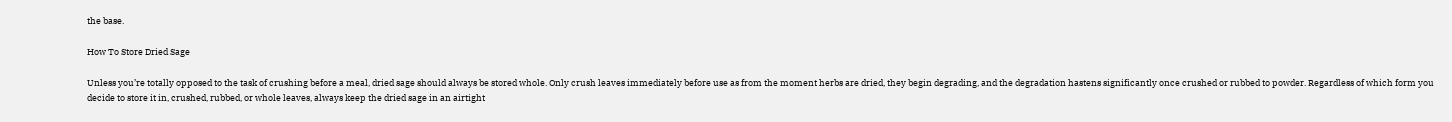the base.

How To Store Dried Sage

Unless you’re totally opposed to the task of crushing before a meal, dried sage should always be stored whole. Only crush leaves immediately before use as from the moment herbs are dried, they begin degrading, and the degradation hastens significantly once crushed or rubbed to powder. Regardless of which form you decide to store it in, crushed, rubbed, or whole leaves, always keep the dried sage in an airtight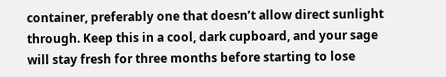container, preferably one that doesn’t allow direct sunlight through. Keep this in a cool, dark cupboard, and your sage will stay fresh for three months before starting to lose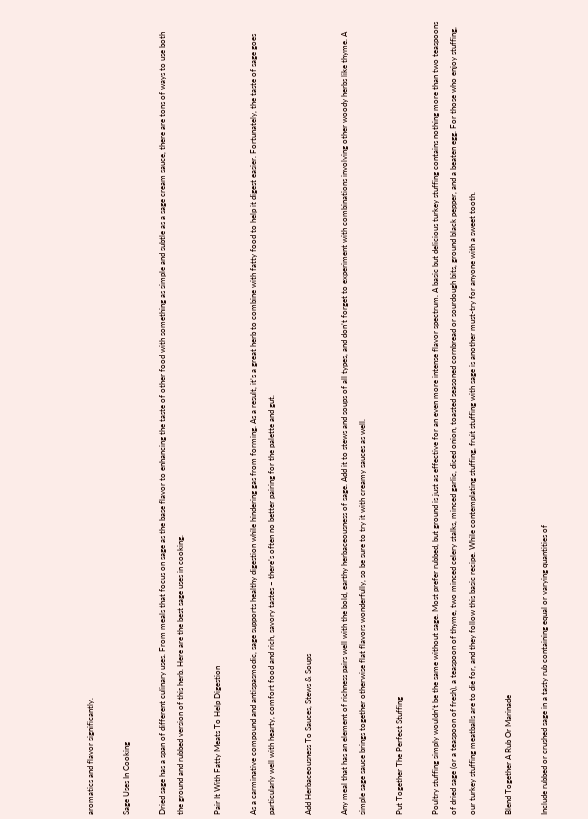aromatics and flavor significantly.

Sage Uses In Cooking

Dried sage has a span of different culinary uses. From meals that focus on sage as the base flavor to enhancing the taste of other food with something as simple and subtle as a sage cream sauce, there are tons of ways to use both the ground and rubbed version of this herb. Here are the best sage uses in cooking.

Pair It With Fatty Meats To Help Digestion

As a carminative compound and antispasmodic, sage supports healthy digestion while hindering gas from forming. As a result, it’s a great herb to combine with fatty food to help it digest easier. Fortunately, the taste of sage goes particularly well with hearty, comfort food and rich, savory tastes – there’s often no better pairing for the palette and gut.

Add Herbaceousness To Sauces, Stews & Soups

Any meal that has an element of richness pairs well with the bold, earthy herbaceousness of sage. Add it to stews and soups of all types, and don’t forget to experiment with combinations involving other woody herbs like thyme. A simple sage sauce brings together otherwise flat flavors wonderfully, so be sure to try it with creamy sauces as well.

Put Together The Perfect Stuffing

Poultry stuffing simply wouldn’t be the same without sage. Most prefer rubbed, but ground is just as effective for an even more intense flavor spectrum. A basic but delicious turkey stuffing contains nothing more than two teaspoons of dried sage (or a teaspoon of fresh), a teaspoon of thyme, two minced celery stalks, minced garlic, diced onion, toasted seasoned cornbread or sourdough bits, ground black pepper, and a beaten egg. For those who enjoy stuffing, our turkey stuffing meatballs are to die for, and they follow this basic recipe. While contemplating stuffing, fruit stuffing with sage is another must-try for anyone with a sweet tooth.

Blend Together A Rub Or Marinade

Include rubbed or crushed sage in a tasty rub containing equal or varying quantities of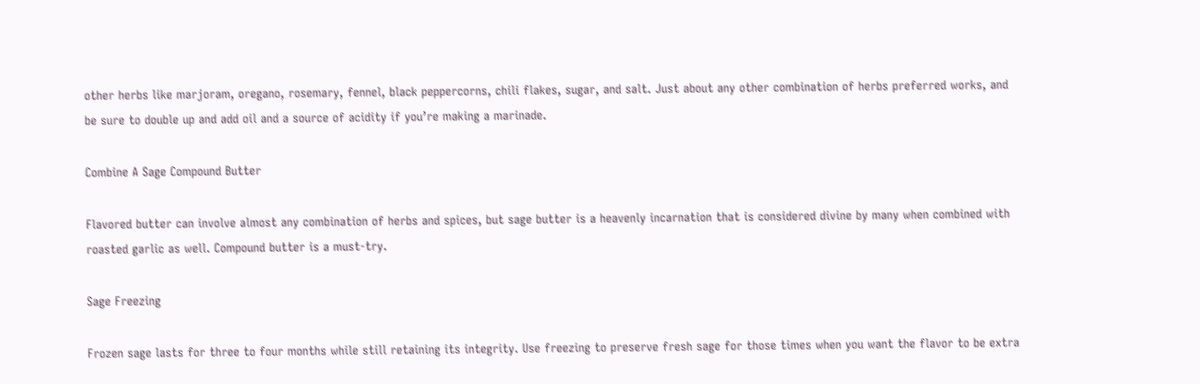other herbs like marjoram, oregano, rosemary, fennel, black peppercorns, chili flakes, sugar, and salt. Just about any other combination of herbs preferred works, and be sure to double up and add oil and a source of acidity if you’re making a marinade.

Combine A Sage Compound Butter

Flavored butter can involve almost any combination of herbs and spices, but sage butter is a heavenly incarnation that is considered divine by many when combined with roasted garlic as well. Compound butter is a must-try.

Sage Freezing

Frozen sage lasts for three to four months while still retaining its integrity. Use freezing to preserve fresh sage for those times when you want the flavor to be extra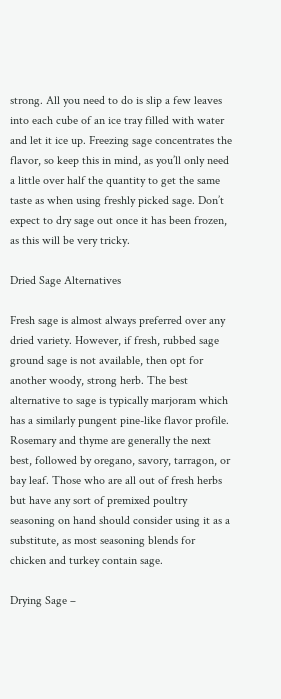strong. All you need to do is slip a few leaves into each cube of an ice tray filled with water and let it ice up. Freezing sage concentrates the flavor, so keep this in mind, as you’ll only need a little over half the quantity to get the same taste as when using freshly picked sage. Don’t expect to dry sage out once it has been frozen, as this will be very tricky.

Dried Sage Alternatives

Fresh sage is almost always preferred over any dried variety. However, if fresh, rubbed sage ground sage is not available, then opt for another woody, strong herb. The best alternative to sage is typically marjoram which has a similarly pungent pine-like flavor profile. Rosemary and thyme are generally the next best, followed by oregano, savory, tarragon, or bay leaf. Those who are all out of fresh herbs but have any sort of premixed poultry seasoning on hand should consider using it as a substitute, as most seasoning blends for chicken and turkey contain sage.

Drying Sage –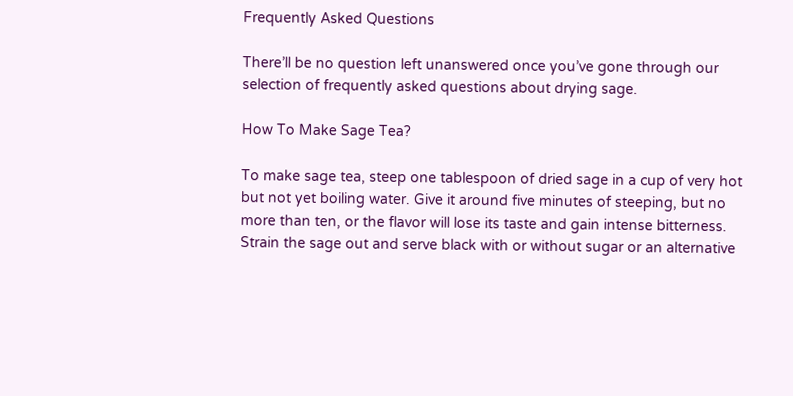Frequently Asked Questions

There’ll be no question left unanswered once you’ve gone through our selection of frequently asked questions about drying sage.

How To Make Sage Tea?

To make sage tea, steep one tablespoon of dried sage in a cup of very hot but not yet boiling water. Give it around five minutes of steeping, but no more than ten, or the flavor will lose its taste and gain intense bitterness. Strain the sage out and serve black with or without sugar or an alternative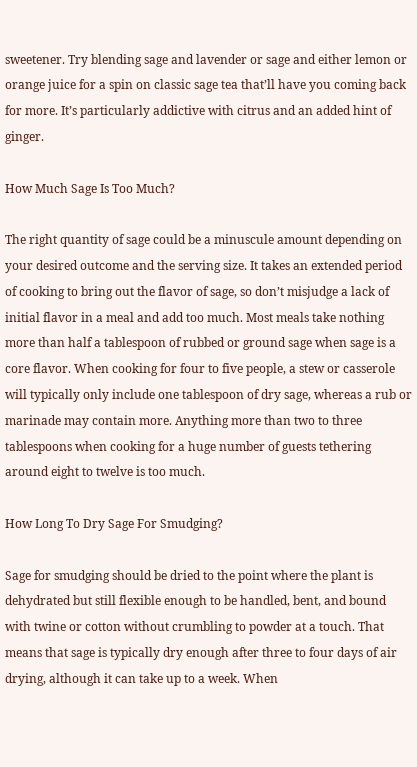sweetener. Try blending sage and lavender or sage and either lemon or orange juice for a spin on classic sage tea that’ll have you coming back for more. It’s particularly addictive with citrus and an added hint of ginger.

How Much Sage Is Too Much?

The right quantity of sage could be a minuscule amount depending on your desired outcome and the serving size. It takes an extended period of cooking to bring out the flavor of sage, so don’t misjudge a lack of initial flavor in a meal and add too much. Most meals take nothing more than half a tablespoon of rubbed or ground sage when sage is a core flavor. When cooking for four to five people, a stew or casserole will typically only include one tablespoon of dry sage, whereas a rub or marinade may contain more. Anything more than two to three tablespoons when cooking for a huge number of guests tethering around eight to twelve is too much.

How Long To Dry Sage For Smudging?

Sage for smudging should be dried to the point where the plant is dehydrated but still flexible enough to be handled, bent, and bound with twine or cotton without crumbling to powder at a touch. That means that sage is typically dry enough after three to four days of air drying, although it can take up to a week. When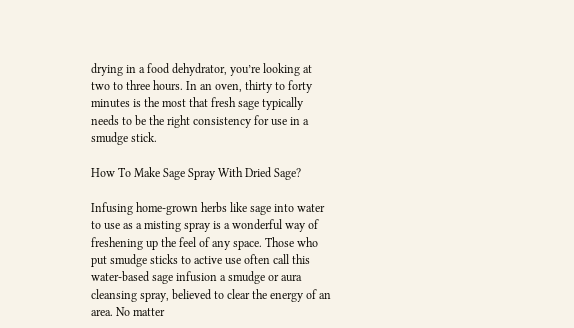drying in a food dehydrator, you’re looking at two to three hours. In an oven, thirty to forty minutes is the most that fresh sage typically needs to be the right consistency for use in a smudge stick.

How To Make Sage Spray With Dried Sage?

Infusing home-grown herbs like sage into water to use as a misting spray is a wonderful way of freshening up the feel of any space. Those who put smudge sticks to active use often call this water-based sage infusion a smudge or aura cleansing spray, believed to clear the energy of an area. No matter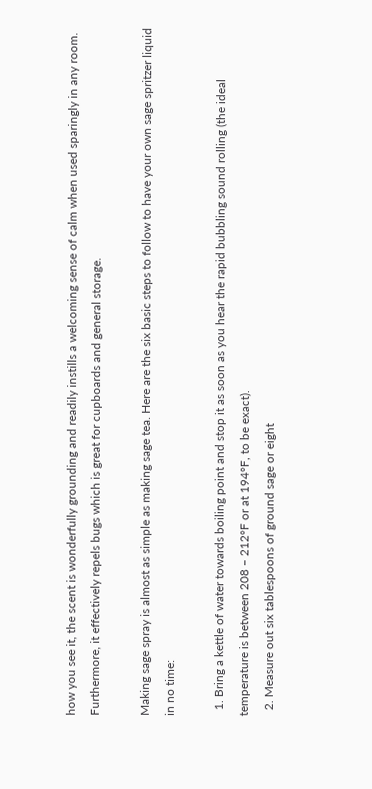how you see it, the scent is wonderfully grounding and readily instills a welcoming sense of calm when used sparingly in any room. Furthermore, it effectively repels bugs which is great for cupboards and general storage.

Making sage spray is almost as simple as making sage tea. Here are the six basic steps to follow to have your own sage spritzer liquid in no time:

  1. Bring a kettle of water towards boiling point and stop it as soon as you hear the rapid bubbling sound rolling (the ideal temperature is between 208 – 212°F or at 194°F, to be exact).
  2. Measure out six tablespoons of ground sage or eight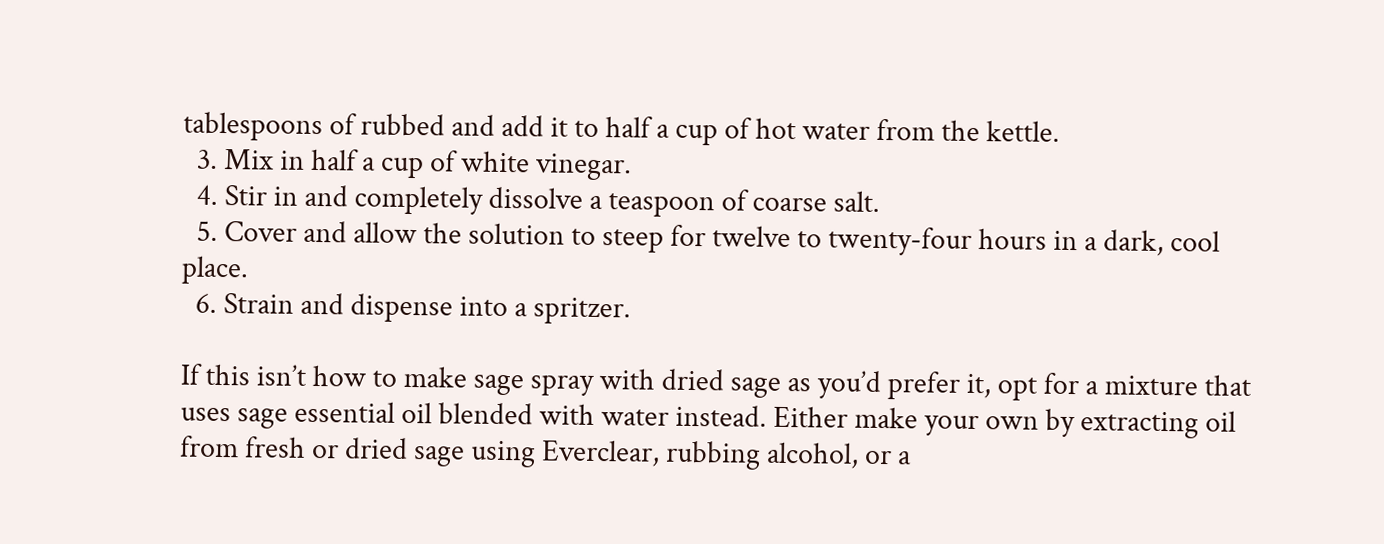tablespoons of rubbed and add it to half a cup of hot water from the kettle.
  3. Mix in half a cup of white vinegar.
  4. Stir in and completely dissolve a teaspoon of coarse salt.
  5. Cover and allow the solution to steep for twelve to twenty-four hours in a dark, cool place.
  6. Strain and dispense into a spritzer.

If this isn’t how to make sage spray with dried sage as you’d prefer it, opt for a mixture that uses sage essential oil blended with water instead. Either make your own by extracting oil from fresh or dried sage using Everclear, rubbing alcohol, or a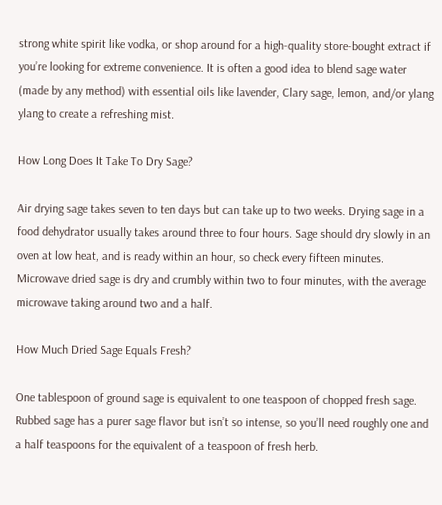strong white spirit like vodka, or shop around for a high-quality store-bought extract if you’re looking for extreme convenience. It is often a good idea to blend sage water (made by any method) with essential oils like lavender, Clary sage, lemon, and/or ylang ylang to create a refreshing mist.

How Long Does It Take To Dry Sage?

Air drying sage takes seven to ten days but can take up to two weeks. Drying sage in a food dehydrator usually takes around three to four hours. Sage should dry slowly in an oven at low heat, and is ready within an hour, so check every fifteen minutes. Microwave dried sage is dry and crumbly within two to four minutes, with the average microwave taking around two and a half.

How Much Dried Sage Equals Fresh?

One tablespoon of ground sage is equivalent to one teaspoon of chopped fresh sage. Rubbed sage has a purer sage flavor but isn’t so intense, so you’ll need roughly one and a half teaspoons for the equivalent of a teaspoon of fresh herb.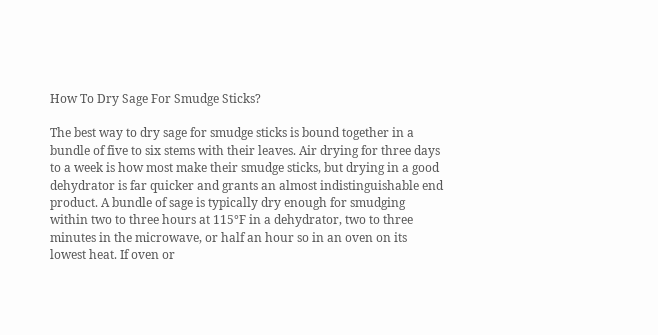How To Dry Sage For Smudge Sticks?

The best way to dry sage for smudge sticks is bound together in a bundle of five to six stems with their leaves. Air drying for three days to a week is how most make their smudge sticks, but drying in a good dehydrator is far quicker and grants an almost indistinguishable end product. A bundle of sage is typically dry enough for smudging within two to three hours at 115°F in a dehydrator, two to three minutes in the microwave, or half an hour so in an oven on its lowest heat. If oven or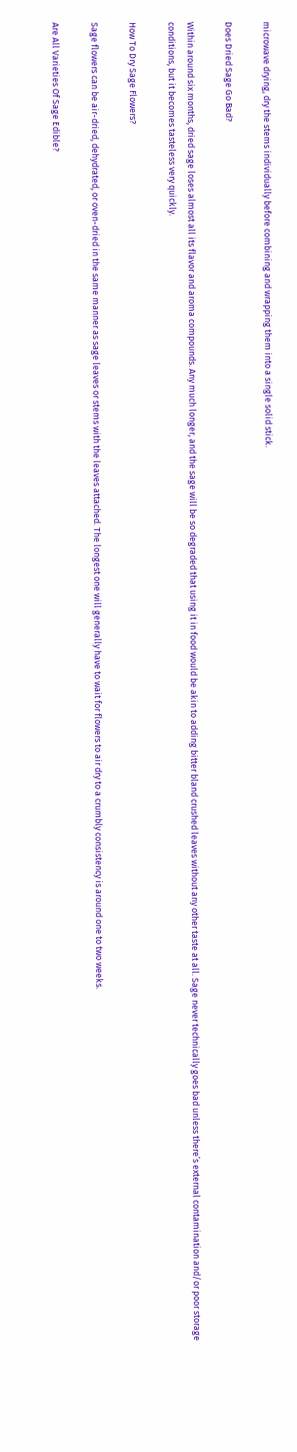microwave drying, dry the stems individually before combining and wrapping them into a single solid stick.

Does Dried Sage Go Bad?

Within around six months, dried sage loses almost all its flavor and aroma compounds. Any much longer, and the sage will be so degraded that using it in food would be akin to adding bitter bland crushed leaves without any other taste at all. Sage never technically goes bad unless there’s external contamination and/or poor storage conditions, but it becomes tasteless very quickly.

How To Dry Sage Flowers?

Sage flowers can be air-dried, dehydrated, or oven-dried in the same manner as sage leaves or stems with the leaves attached. The longest one will generally have to wait for flowers to air dry to a crumbly consistency is around one to two weeks.

Are All Varieties Of Sage Edible?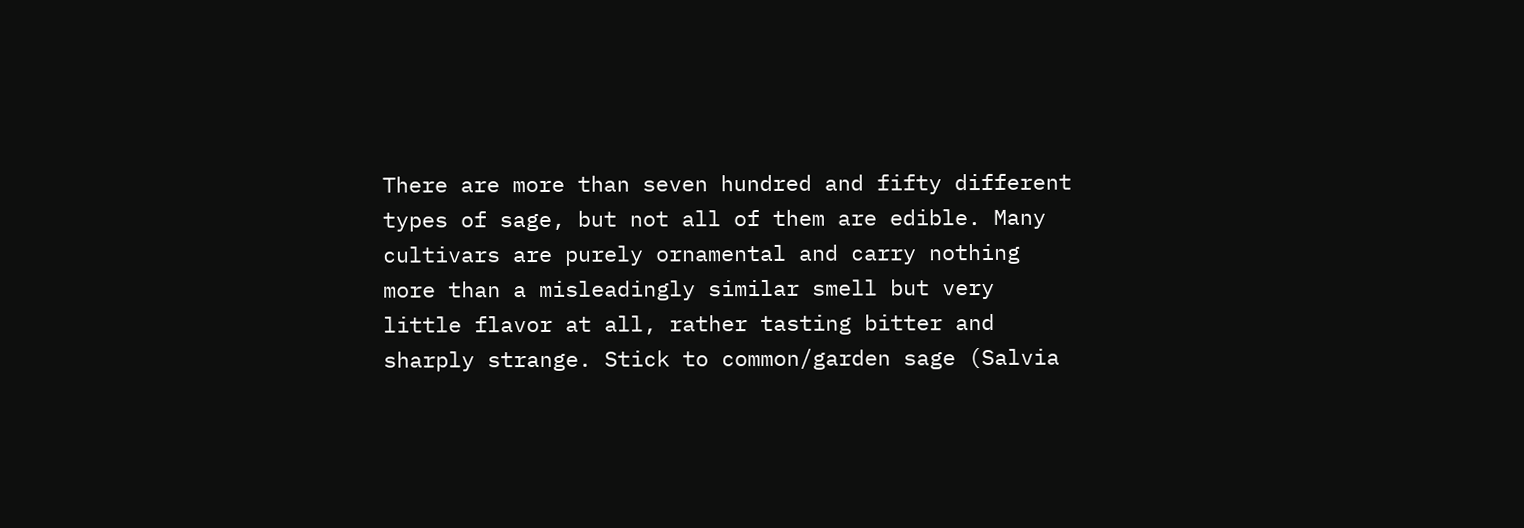There are more than seven hundred and fifty different types of sage, but not all of them are edible. Many cultivars are purely ornamental and carry nothing more than a misleadingly similar smell but very little flavor at all, rather tasting bitter and sharply strange. Stick to common/garden sage (Salvia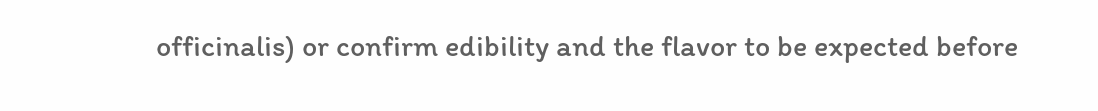officinalis) or confirm edibility and the flavor to be expected before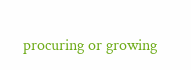procuring or growing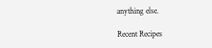anything else.

Recent Recipes